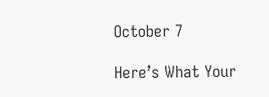October 7

Here’s What Your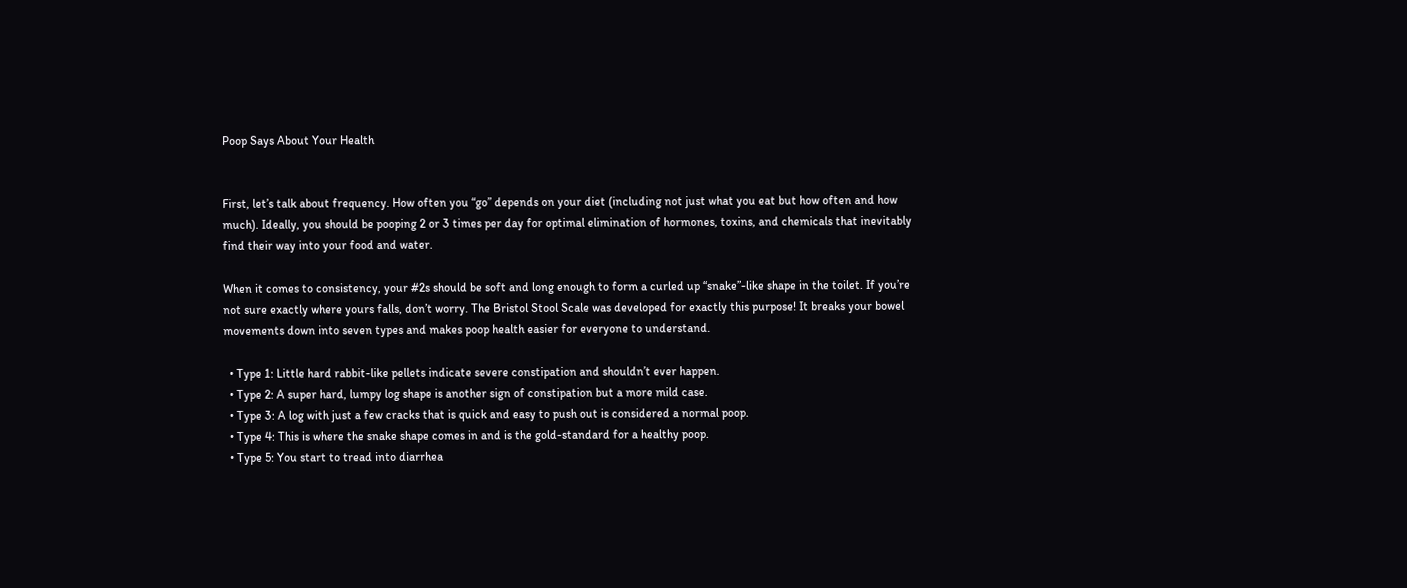Poop Says About Your Health


First, let’s talk about frequency. How often you “go” depends on your diet (including not just what you eat but how often and how much). Ideally, you should be pooping 2 or 3 times per day for optimal elimination of hormones, toxins, and chemicals that inevitably find their way into your food and water.

When it comes to consistency, your #2s should be soft and long enough to form a curled up “snake”-like shape in the toilet. If you’re not sure exactly where yours falls, don’t worry. The Bristol Stool Scale was developed for exactly this purpose! It breaks your bowel movements down into seven types and makes poop health easier for everyone to understand.

  • Type 1: Little hard rabbit-like pellets indicate severe constipation and shouldn’t ever happen.
  • Type 2: A super hard, lumpy log shape is another sign of constipation but a more mild case.
  • Type 3: A log with just a few cracks that is quick and easy to push out is considered a normal poop.
  • Type 4: This is where the snake shape comes in and is the gold-standard for a healthy poop.
  • Type 5: You start to tread into diarrhea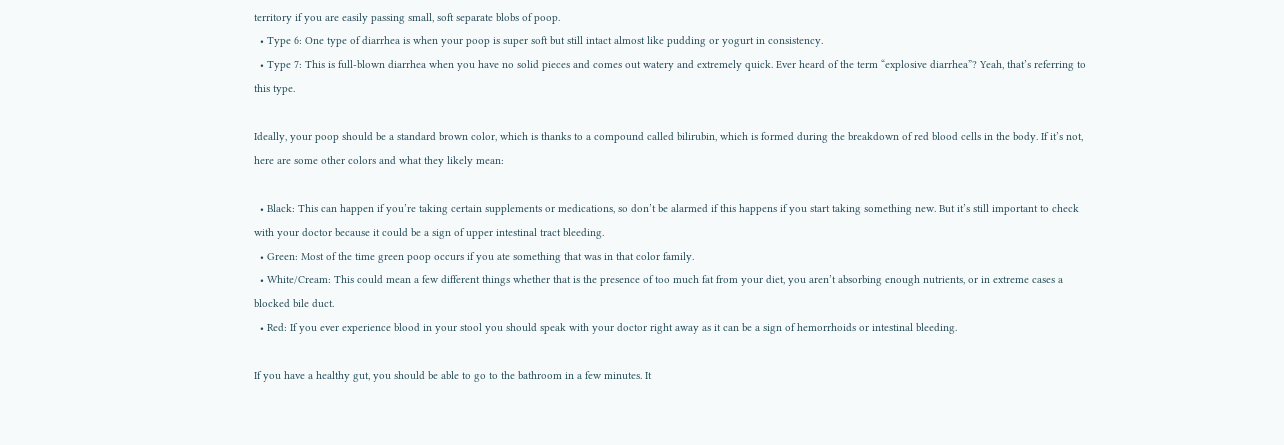territory if you are easily passing small, soft separate blobs of poop.
  • Type 6: One type of diarrhea is when your poop is super soft but still intact almost like pudding or yogurt in consistency.
  • Type 7: This is full-blown diarrhea when you have no solid pieces and comes out watery and extremely quick. Ever heard of the term “explosive diarrhea”? Yeah, that’s referring to this type.

Ideally, your poop should be a standard brown color, which is thanks to a compound called bilirubin, which is formed during the breakdown of red blood cells in the body. If it’s not, here are some other colors and what they likely mean:

  • Black: This can happen if you’re taking certain supplements or medications, so don’t be alarmed if this happens if you start taking something new. But it’s still important to check with your doctor because it could be a sign of upper intestinal tract bleeding.
  • Green: Most of the time green poop occurs if you ate something that was in that color family.
  • White/Cream: This could mean a few different things whether that is the presence of too much fat from your diet, you aren’t absorbing enough nutrients, or in extreme cases a blocked bile duct.
  • Red: If you ever experience blood in your stool you should speak with your doctor right away as it can be a sign of hemorrhoids or intestinal bleeding.

If you have a healthy gut, you should be able to go to the bathroom in a few minutes. It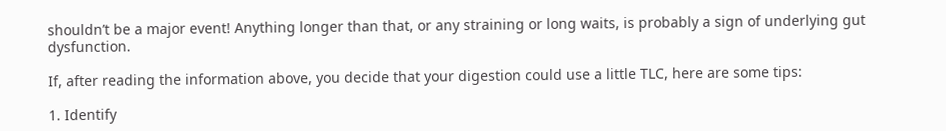shouldn’t be a major event! Anything longer than that, or any straining or long waits, is probably a sign of underlying gut dysfunction.

If, after reading the information above, you decide that your digestion could use a little TLC, here are some tips:

1. Identify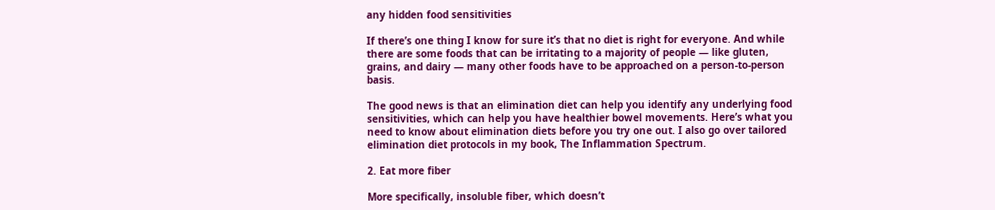any hidden food sensitivities

If there’s one thing I know for sure it’s that no diet is right for everyone. And while there are some foods that can be irritating to a majority of people — like gluten, grains, and dairy — many other foods have to be approached on a person-to-person basis.

The good news is that an elimination diet can help you identify any underlying food sensitivities, which can help you have healthier bowel movements. Here’s what you need to know about elimination diets before you try one out. I also go over tailored elimination diet protocols in my book, The Inflammation Spectrum.

2. Eat more fiber

More specifically, insoluble fiber, which doesn’t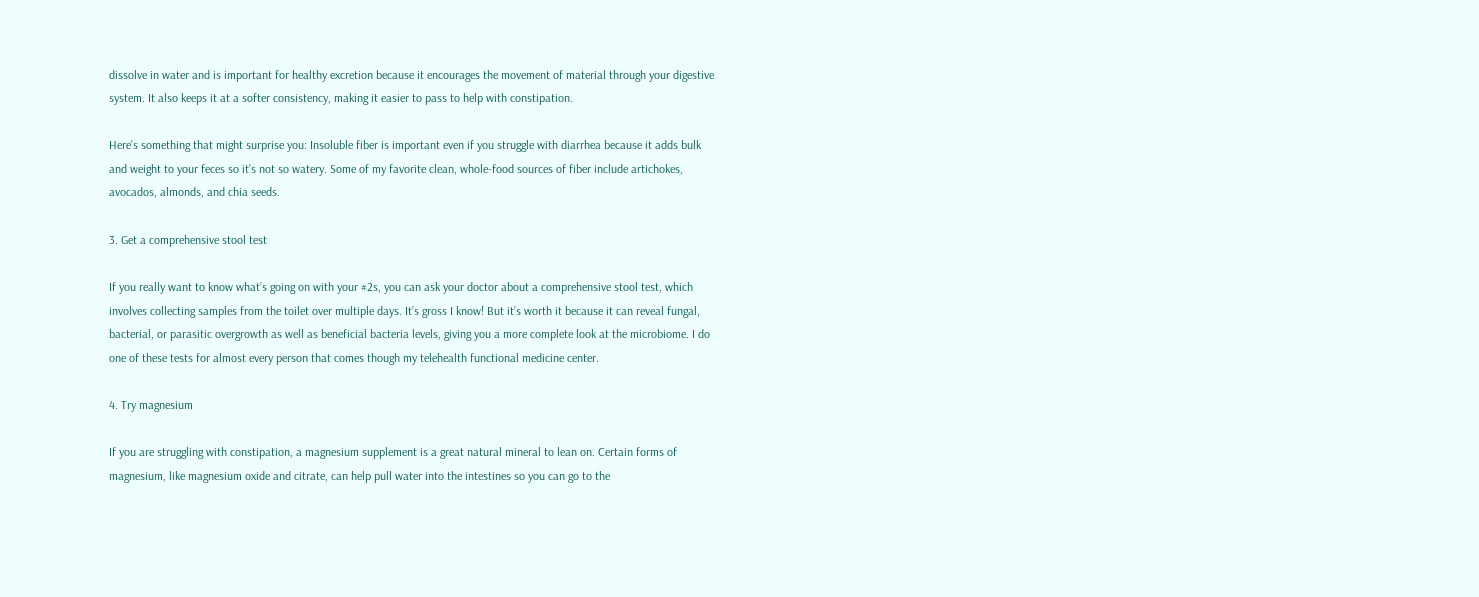dissolve in water and is important for healthy excretion because it encourages the movement of material through your digestive system. It also keeps it at a softer consistency, making it easier to pass to help with constipation.

Here’s something that might surprise you: Insoluble fiber is important even if you struggle with diarrhea because it adds bulk and weight to your feces so it’s not so watery. Some of my favorite clean, whole-food sources of fiber include artichokes, avocados, almonds, and chia seeds.

3. Get a comprehensive stool test

If you really want to know what’s going on with your #2s, you can ask your doctor about a comprehensive stool test, which involves collecting samples from the toilet over multiple days. It’s gross I know! But it’s worth it because it can reveal fungal, bacterial, or parasitic overgrowth as well as beneficial bacteria levels, giving you a more complete look at the microbiome. I do one of these tests for almost every person that comes though my telehealth functional medicine center.

4. Try magnesium

If you are struggling with constipation, a magnesium supplement is a great natural mineral to lean on. Certain forms of magnesium, like magnesium oxide and citrate, can help pull water into the intestines so you can go to the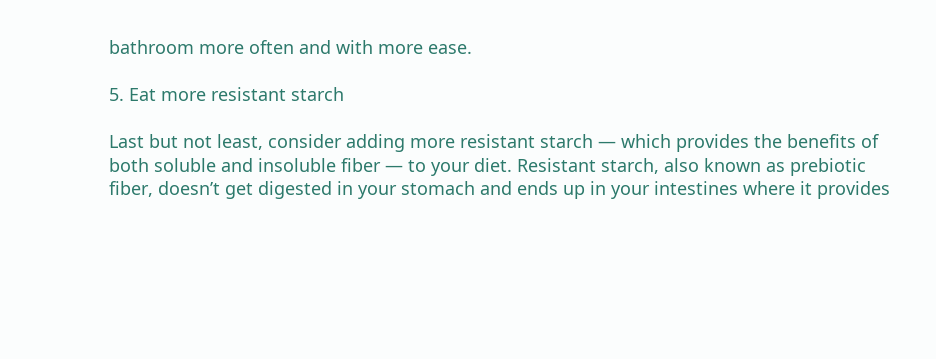bathroom more often and with more ease.

5. Eat more resistant starch

Last but not least, consider adding more resistant starch — which provides the benefits of both soluble and insoluble fiber — to your diet. Resistant starch, also known as prebiotic fiber, doesn’t get digested in your stomach and ends up in your intestines where it provides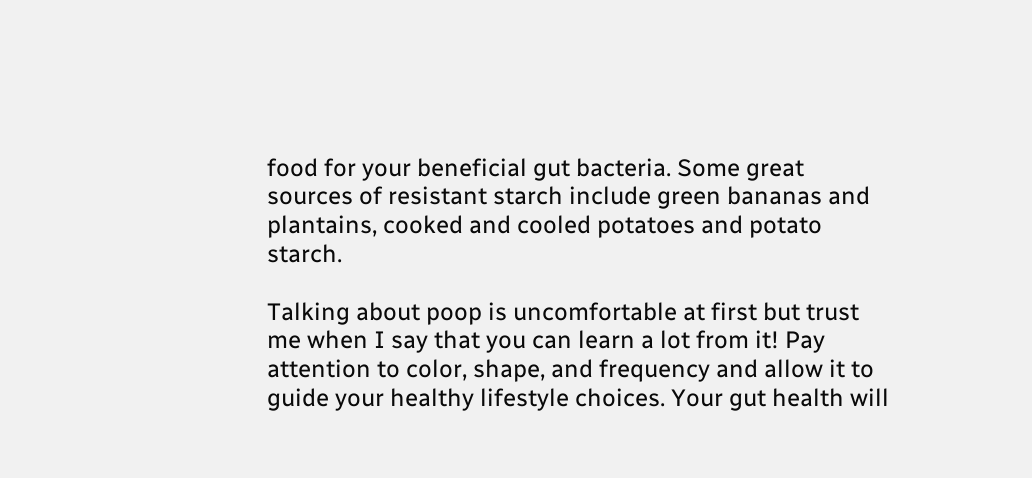food for your beneficial gut bacteria. Some great sources of resistant starch include green bananas and plantains, cooked and cooled potatoes and potato starch.

Talking about poop is uncomfortable at first but trust me when I say that you can learn a lot from it! Pay attention to color, shape, and frequency and allow it to guide your healthy lifestyle choices. Your gut health will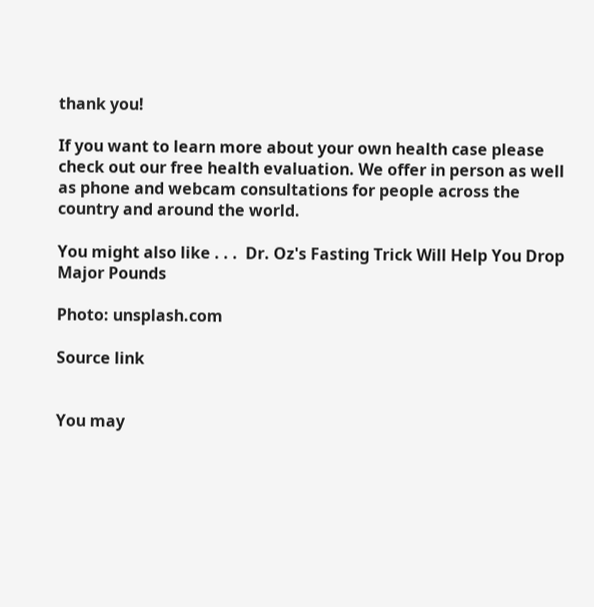thank you!

If you want to learn more about your own health case please check out our free health evaluation. We offer in person as well as phone and webcam consultations for people across the country and around the world.

You might also like . . .  Dr. Oz's Fasting Trick Will Help You Drop Major Pounds

Photo: unsplash.com

Source link


You may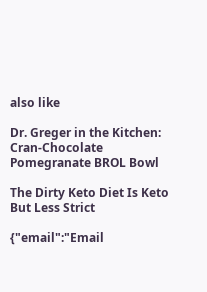also like

Dr. Greger in the Kitchen: Cran-Chocolate Pomegranate BROL Bowl

The Dirty Keto Diet Is Keto But Less Strict

{"email":"Email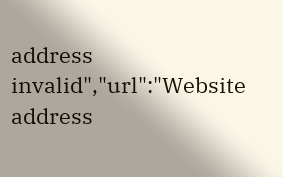address invalid","url":"Website address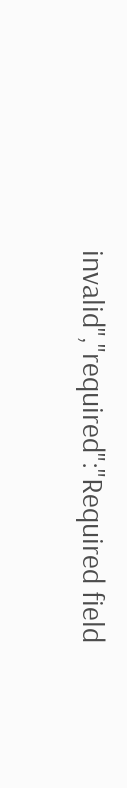invalid","required":"Required field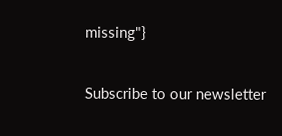missing"}

Subscribe to our newsletter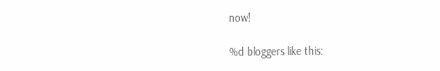now!

%d bloggers like this: